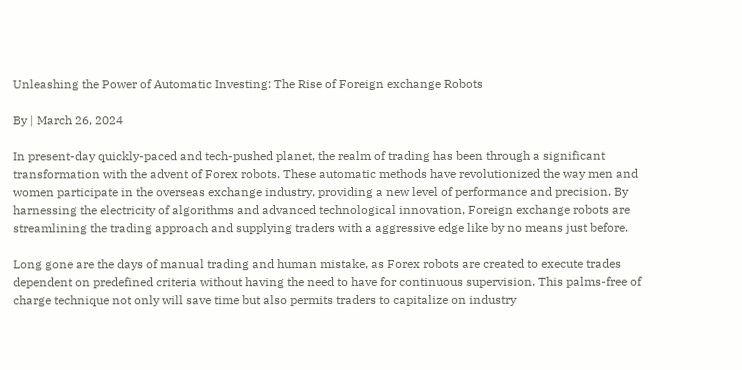Unleashing the Power of Automatic Investing: The Rise of Foreign exchange Robots

By | March 26, 2024

In present-day quickly-paced and tech-pushed planet, the realm of trading has been through a significant transformation with the advent of Forex robots. These automatic methods have revolutionized the way men and women participate in the overseas exchange industry, providing a new level of performance and precision. By harnessing the electricity of algorithms and advanced technological innovation, Foreign exchange robots are streamlining the trading approach and supplying traders with a aggressive edge like by no means just before.

Long gone are the days of manual trading and human mistake, as Forex robots are created to execute trades dependent on predefined criteria without having the need to have for continuous supervision. This palms-free of charge technique not only will save time but also permits traders to capitalize on industry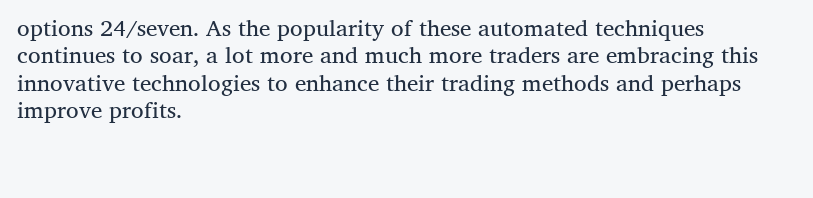options 24/seven. As the popularity of these automated techniques continues to soar, a lot more and much more traders are embracing this innovative technologies to enhance their trading methods and perhaps improve profits.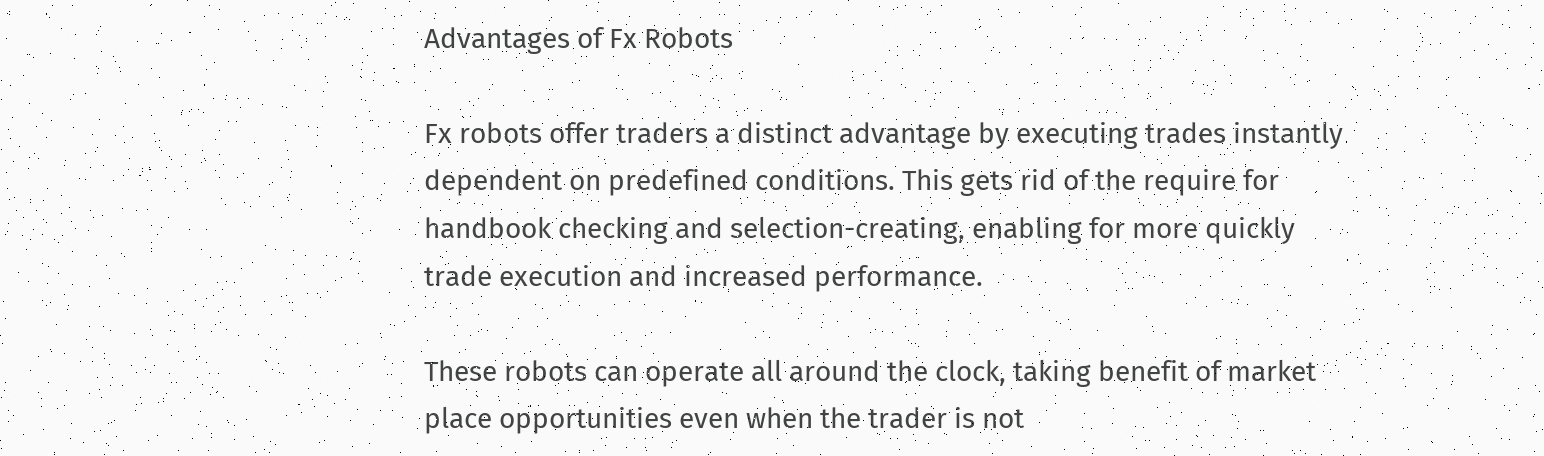Advantages of Fx Robots

Fx robots offer traders a distinct advantage by executing trades instantly dependent on predefined conditions. This gets rid of the require for handbook checking and selection-creating, enabling for more quickly trade execution and increased performance.

These robots can operate all around the clock, taking benefit of market place opportunities even when the trader is not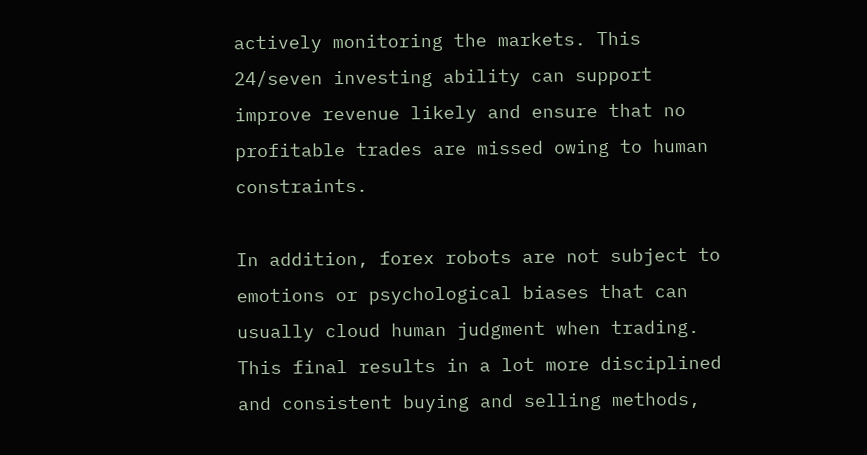actively monitoring the markets. This 24/seven investing ability can support improve revenue likely and ensure that no profitable trades are missed owing to human constraints.

In addition, forex robots are not subject to emotions or psychological biases that can usually cloud human judgment when trading. This final results in a lot more disciplined and consistent buying and selling methods,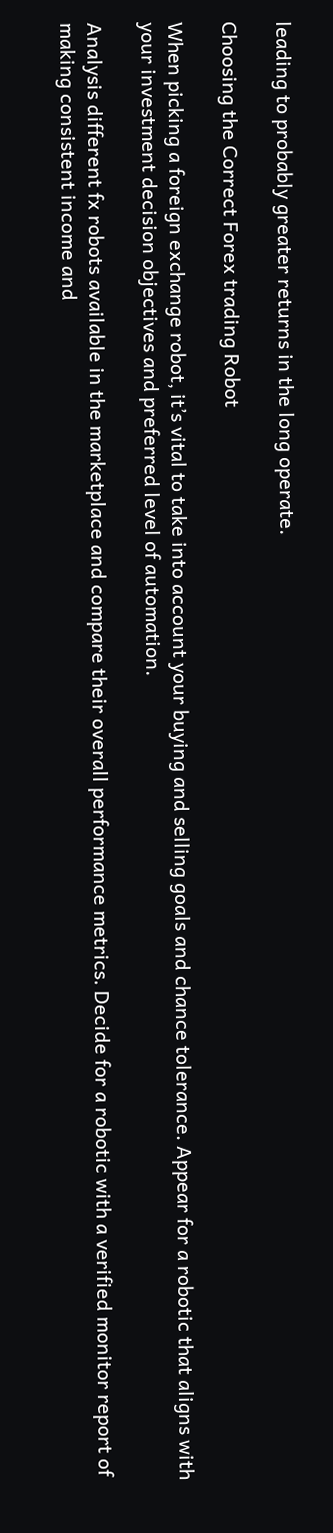leading to probably greater returns in the long operate.

Choosing the Correct Forex trading Robot

When picking a foreign exchange robot, it’s vital to take into account your buying and selling goals and chance tolerance. Appear for a robotic that aligns with your investment decision objectives and preferred level of automation.

Analysis different fx robots available in the marketplace and compare their overall performance metrics. Decide for a robotic with a verified monitor report of making consistent income and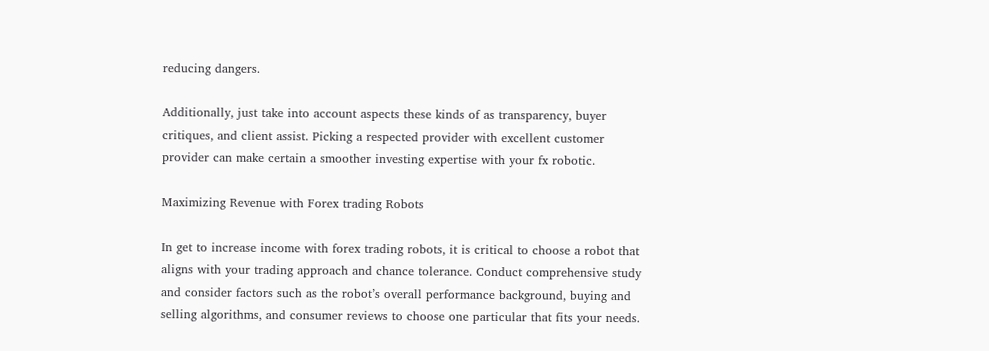reducing dangers.

Additionally, just take into account aspects these kinds of as transparency, buyer critiques, and client assist. Picking a respected provider with excellent customer provider can make certain a smoother investing expertise with your fx robotic.

Maximizing Revenue with Forex trading Robots

In get to increase income with forex trading robots, it is critical to choose a robot that aligns with your trading approach and chance tolerance. Conduct comprehensive study and consider factors such as the robot’s overall performance background, buying and selling algorithms, and consumer reviews to choose one particular that fits your needs.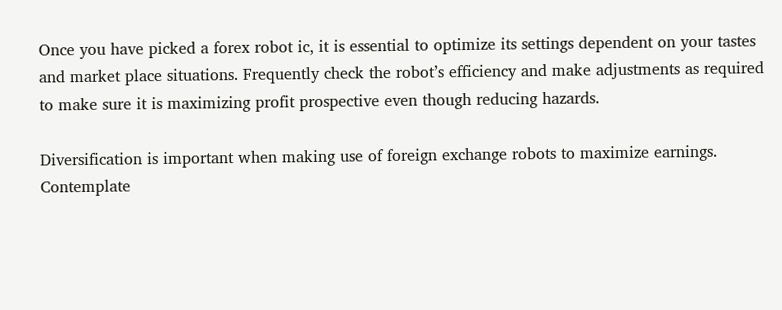Once you have picked a forex robot ic, it is essential to optimize its settings dependent on your tastes and market place situations. Frequently check the robot’s efficiency and make adjustments as required to make sure it is maximizing profit prospective even though reducing hazards.

Diversification is important when making use of foreign exchange robots to maximize earnings. Contemplate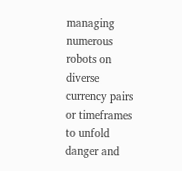managing numerous robots on diverse currency pairs or timeframes to unfold danger and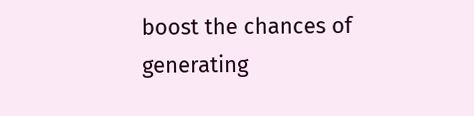boost the chances of generating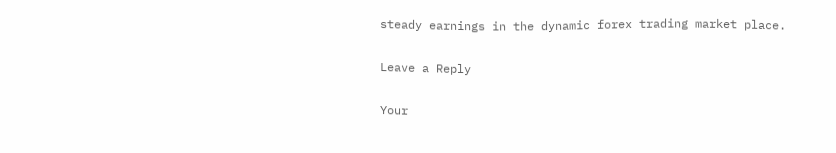steady earnings in the dynamic forex trading market place.

Leave a Reply

Your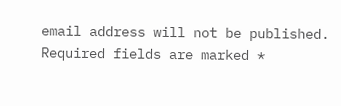email address will not be published. Required fields are marked *